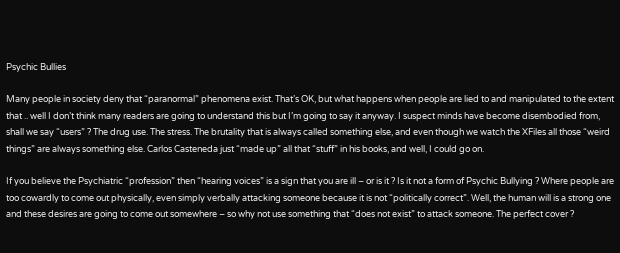Psychic Bullies

Many people in society deny that “paranormal” phenomena exist. That’s OK, but what happens when people are lied to and manipulated to the extent that .. well I don’t think many readers are going to understand this but I’m going to say it anyway. I suspect minds have become disembodied from, shall we say “users” ? The drug use. The stress. The brutality that is always called something else, and even though we watch the XFiles all those “weird things” are always something else. Carlos Casteneda just “made up” all that “stuff” in his books, and well, I could go on.

If you believe the Psychiatric “profession” then “hearing voices” is a sign that you are ill – or is it ? Is it not a form of Psychic Bullying ? Where people are too cowardly to come out physically, even simply verbally attacking someone because it is not “politically correct”. Well, the human will is a strong one and these desires are going to come out somewhere – so why not use something that “does not exist” to attack someone. The perfect cover ?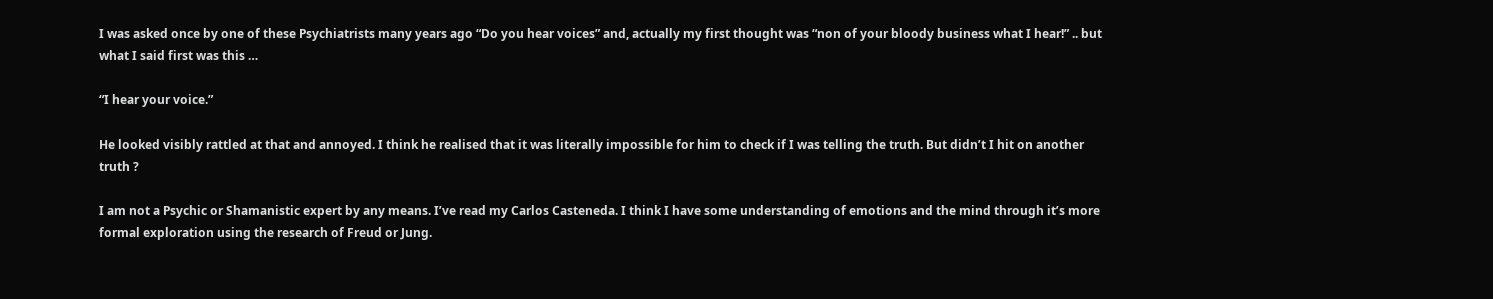I was asked once by one of these Psychiatrists many years ago “Do you hear voices” and, actually my first thought was “non of your bloody business what I hear!” .. but what I said first was this …

“I hear your voice.”

He looked visibly rattled at that and annoyed. I think he realised that it was literally impossible for him to check if I was telling the truth. But didn’t I hit on another truth ?

I am not a Psychic or Shamanistic expert by any means. I’ve read my Carlos Casteneda. I think I have some understanding of emotions and the mind through it’s more formal exploration using the research of Freud or Jung.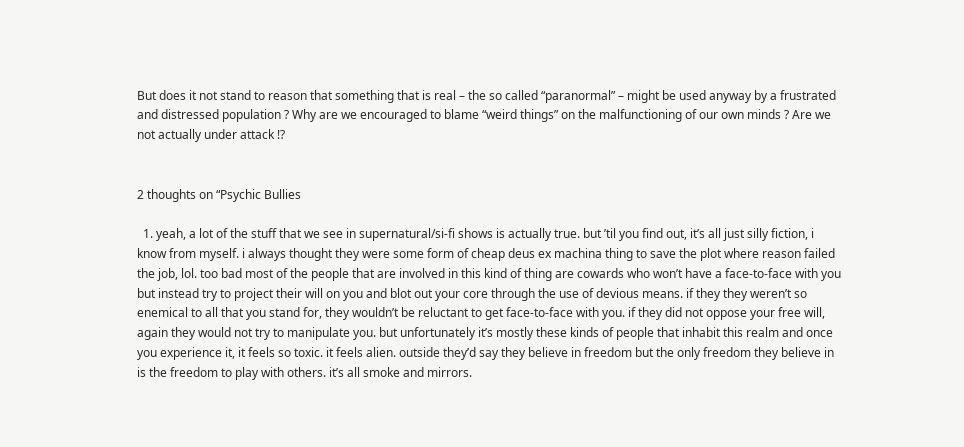But does it not stand to reason that something that is real – the so called “paranormal” – might be used anyway by a frustrated and distressed population ? Why are we encouraged to blame “weird things” on the malfunctioning of our own minds ? Are we not actually under attack !?


2 thoughts on “Psychic Bullies

  1. yeah, a lot of the stuff that we see in supernatural/si-fi shows is actually true. but ’til you find out, it’s all just silly fiction, i know from myself. i always thought they were some form of cheap deus ex machina thing to save the plot where reason failed the job, lol. too bad most of the people that are involved in this kind of thing are cowards who won’t have a face-to-face with you but instead try to project their will on you and blot out your core through the use of devious means. if they they weren’t so enemical to all that you stand for, they wouldn’t be reluctant to get face-to-face with you. if they did not oppose your free will, again they would not try to manipulate you. but unfortunately it’s mostly these kinds of people that inhabit this realm and once you experience it, it feels so toxic. it feels alien. outside they’d say they believe in freedom but the only freedom they believe in is the freedom to play with others. it’s all smoke and mirrors.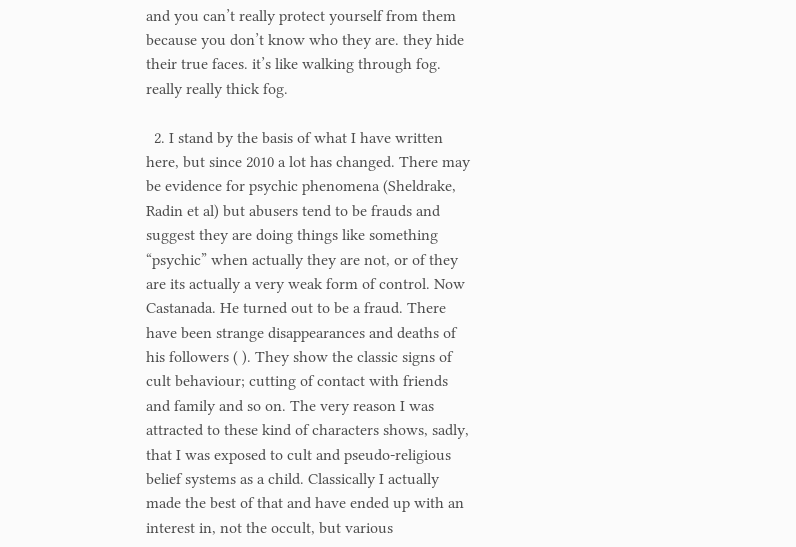and you can’t really protect yourself from them because you don’t know who they are. they hide their true faces. it’s like walking through fog. really really thick fog.

  2. I stand by the basis of what I have written here, but since 2010 a lot has changed. There may be evidence for psychic phenomena (Sheldrake, Radin et al) but abusers tend to be frauds and suggest they are doing things like something “psychic” when actually they are not, or of they are its actually a very weak form of control. Now Castanada. He turned out to be a fraud. There have been strange disappearances and deaths of his followers ( ). They show the classic signs of cult behaviour; cutting of contact with friends and family and so on. The very reason I was attracted to these kind of characters shows, sadly, that I was exposed to cult and pseudo-religious belief systems as a child. Classically I actually made the best of that and have ended up with an interest in, not the occult, but various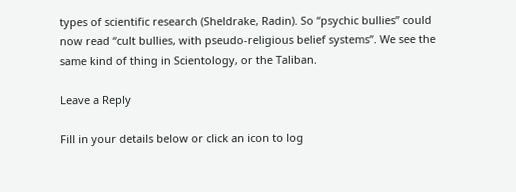types of scientific research (Sheldrake, Radin). So “psychic bullies” could now read “cult bullies, with pseudo-religious belief systems”. We see the same kind of thing in Scientology, or the Taliban.

Leave a Reply

Fill in your details below or click an icon to log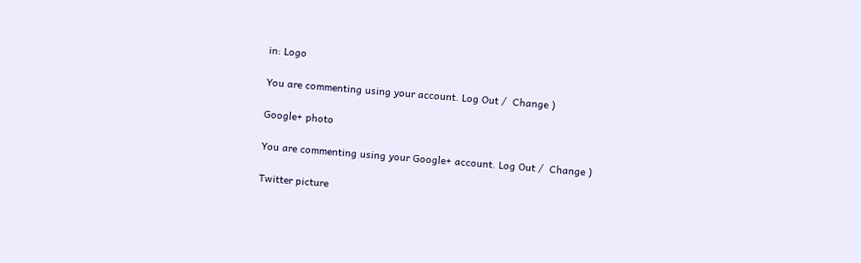in: Logo

You are commenting using your account. Log Out /  Change )

Google+ photo

You are commenting using your Google+ account. Log Out /  Change )

Twitter picture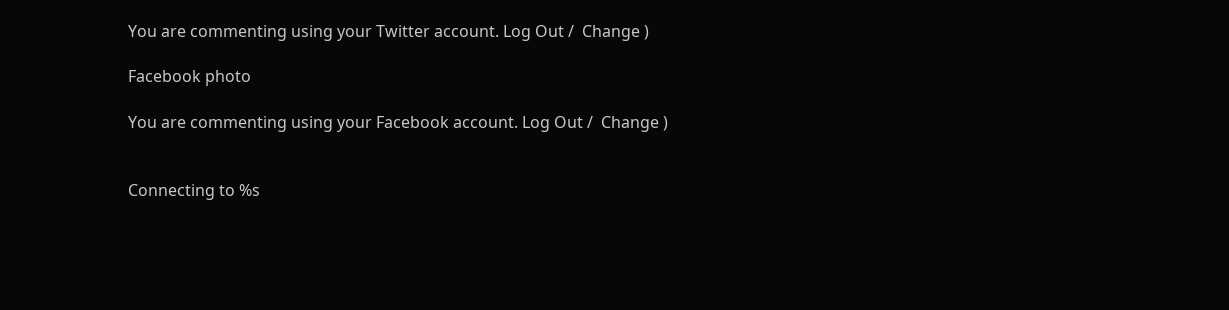You are commenting using your Twitter account. Log Out /  Change )

Facebook photo

You are commenting using your Facebook account. Log Out /  Change )


Connecting to %s